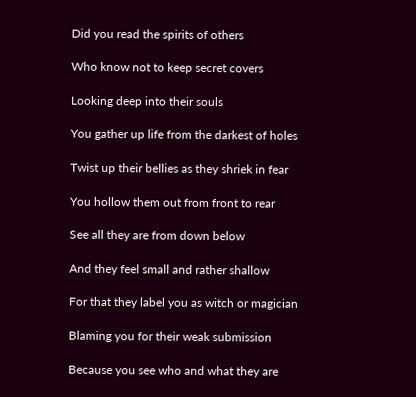Did you read the spirits of others

Who know not to keep secret covers

Looking deep into their souls

You gather up life from the darkest of holes

Twist up their bellies as they shriek in fear

You hollow them out from front to rear

See all they are from down below

And they feel small and rather shallow

For that they label you as witch or magician

Blaming you for their weak submission

Because you see who and what they are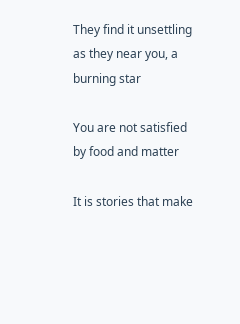They find it unsettling as they near you, a burning star

You are not satisfied by food and matter

It is stories that make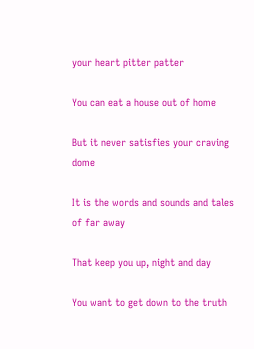your heart pitter patter

You can eat a house out of home

But it never satisfies your craving dome

It is the words and sounds and tales of far away

That keep you up, night and day

You want to get down to the truth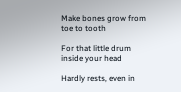Make bones grow from toe to tooth

For that little drum inside your head

Hardly rests, even in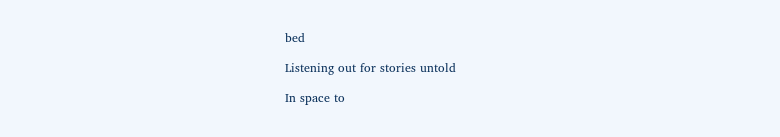bed

Listening out for stories untold

In space to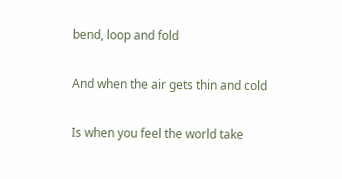bend, loop and fold

And when the air gets thin and cold

Is when you feel the world take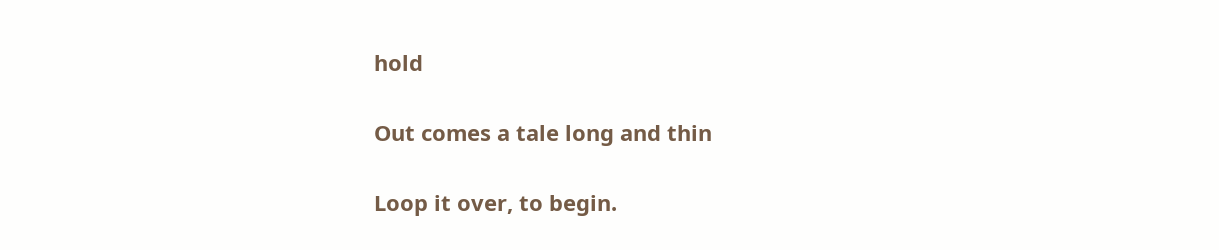hold

Out comes a tale long and thin

Loop it over, to begin.